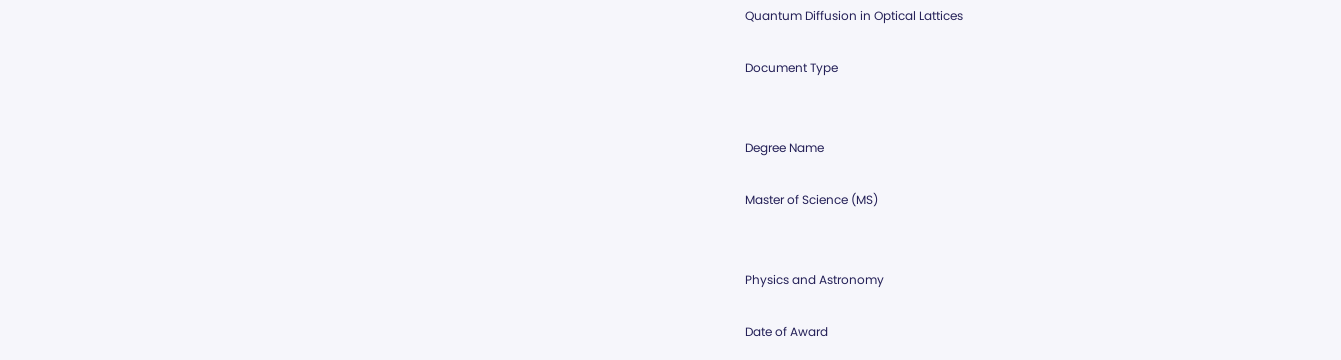Quantum Diffusion in Optical Lattices

Document Type


Degree Name

Master of Science (MS)


Physics and Astronomy

Date of Award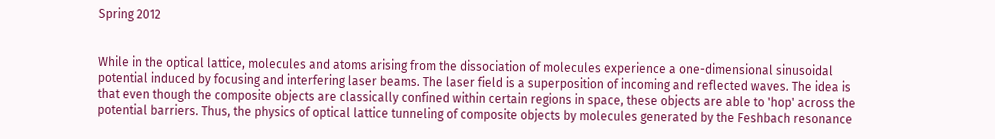Spring 2012


While in the optical lattice, molecules and atoms arising from the dissociation of molecules experience a one-dimensional sinusoidal potential induced by focusing and interfering laser beams. The laser field is a superposition of incoming and reflected waves. The idea is that even though the composite objects are classically confined within certain regions in space, these objects are able to 'hop' across the potential barriers. Thus, the physics of optical lattice tunneling of composite objects by molecules generated by the Feshbach resonance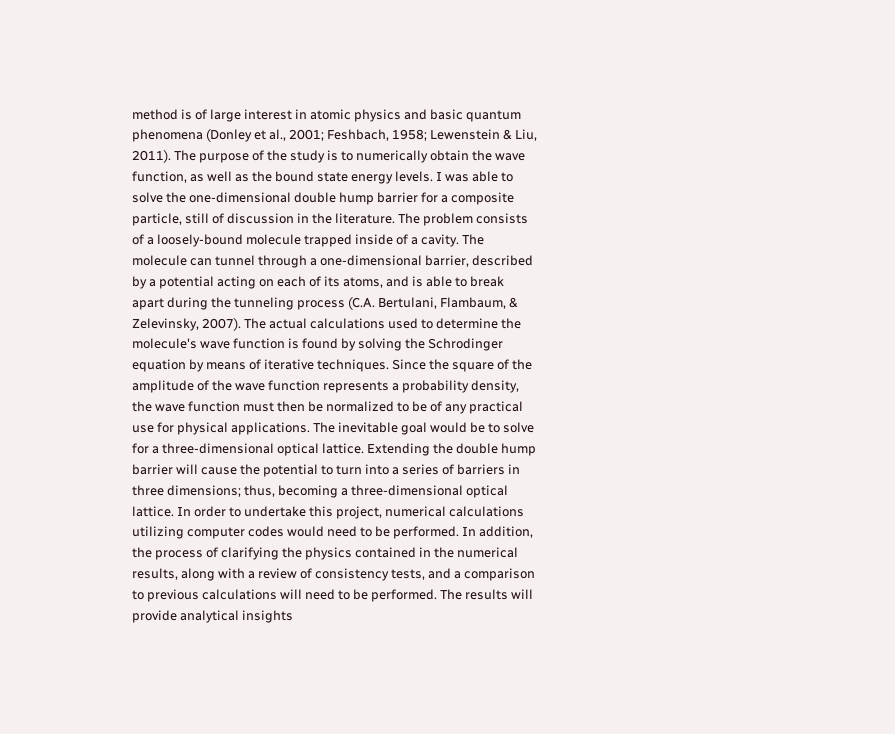method is of large interest in atomic physics and basic quantum phenomena (Donley et al., 2001; Feshbach, 1958; Lewenstein & Liu, 2011). The purpose of the study is to numerically obtain the wave function, as well as the bound state energy levels. I was able to solve the one-dimensional double hump barrier for a composite particle, still of discussion in the literature. The problem consists of a loosely-bound molecule trapped inside of a cavity. The molecule can tunnel through a one-dimensional barrier, described by a potential acting on each of its atoms, and is able to break apart during the tunneling process (C.A. Bertulani, Flambaum, & Zelevinsky, 2007). The actual calculations used to determine the molecule's wave function is found by solving the Schrodinger equation by means of iterative techniques. Since the square of the amplitude of the wave function represents a probability density, the wave function must then be normalized to be of any practical use for physical applications. The inevitable goal would be to solve for a three-dimensional optical lattice. Extending the double hump barrier will cause the potential to turn into a series of barriers in three dimensions; thus, becoming a three-dimensional optical lattice. In order to undertake this project, numerical calculations utilizing computer codes would need to be performed. In addition, the process of clarifying the physics contained in the numerical results, along with a review of consistency tests, and a comparison to previous calculations will need to be performed. The results will provide analytical insights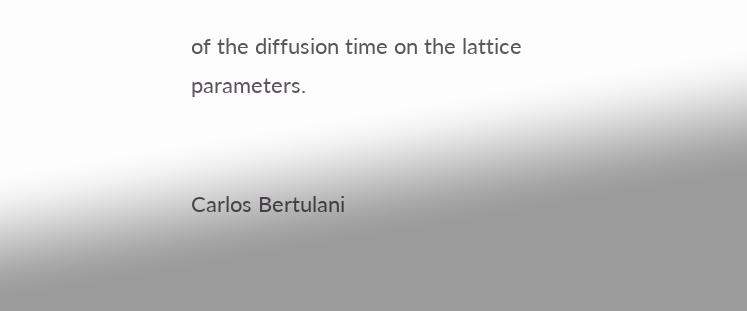of the diffusion time on the lattice parameters.


Carlos Bertulani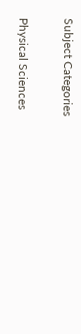Subject Categories

Physical Sciences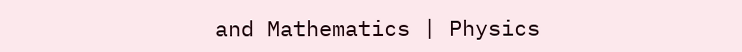and Mathematics | Physics